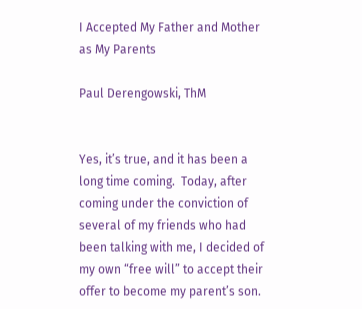I Accepted My Father and Mother as My Parents

Paul Derengowski, ThM


Yes, it’s true, and it has been a long time coming.  Today, after coming under the conviction of several of my friends who had been talking with me, I decided of my own “free will” to accept their offer to become my parent’s son.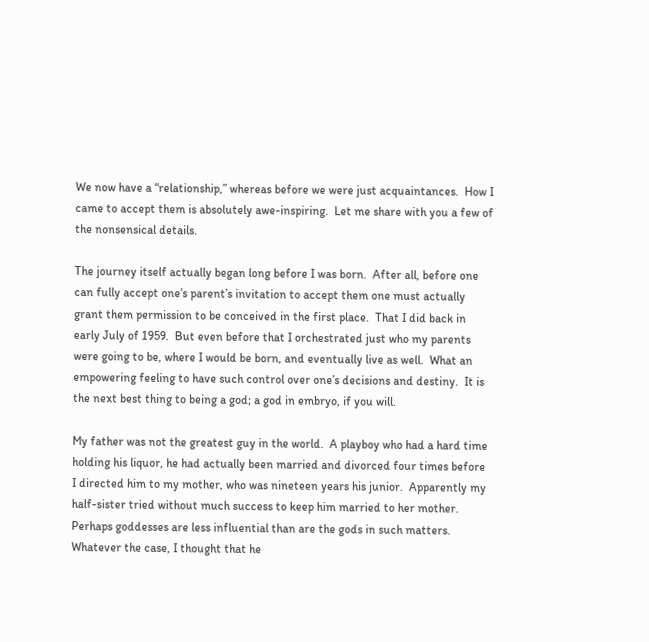We now have a “relationship,” whereas before we were just acquaintances.  How I came to accept them is absolutely awe-inspiring.  Let me share with you a few of the nonsensical details.

The journey itself actually began long before I was born.  After all, before one can fully accept one’s parent’s invitation to accept them one must actually grant them permission to be conceived in the first place.  That I did back in early July of 1959.  But even before that I orchestrated just who my parents were going to be, where I would be born, and eventually live as well.  What an empowering feeling to have such control over one’s decisions and destiny.  It is the next best thing to being a god; a god in embryo, if you will.

My father was not the greatest guy in the world.  A playboy who had a hard time holding his liquor, he had actually been married and divorced four times before I directed him to my mother, who was nineteen years his junior.  Apparently my half-sister tried without much success to keep him married to her mother.  Perhaps goddesses are less influential than are the gods in such matters.  Whatever the case, I thought that he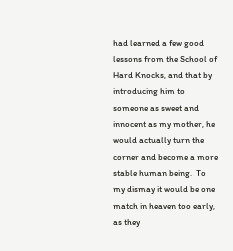had learned a few good lessons from the School of Hard Knocks, and that by introducing him to someone as sweet and innocent as my mother, he would actually turn the corner and become a more stable human being.  To my dismay it would be one match in heaven too early, as they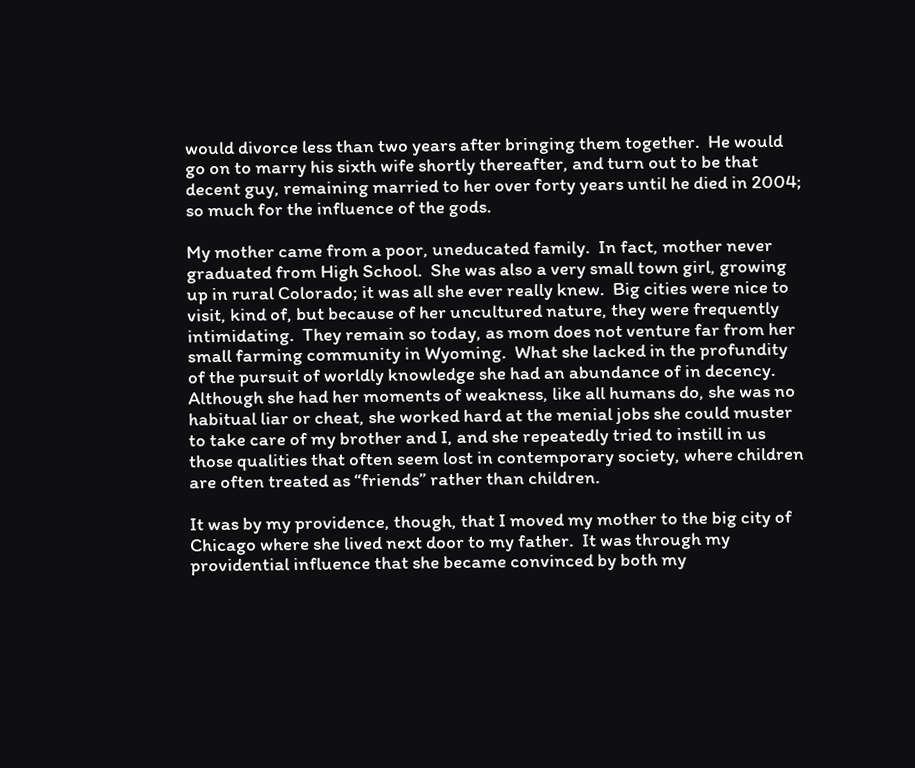would divorce less than two years after bringing them together.  He would go on to marry his sixth wife shortly thereafter, and turn out to be that decent guy, remaining married to her over forty years until he died in 2004; so much for the influence of the gods.

My mother came from a poor, uneducated family.  In fact, mother never graduated from High School.  She was also a very small town girl, growing up in rural Colorado; it was all she ever really knew.  Big cities were nice to visit, kind of, but because of her uncultured nature, they were frequently intimidating.  They remain so today, as mom does not venture far from her small farming community in Wyoming.  What she lacked in the profundity of the pursuit of worldly knowledge she had an abundance of in decency.  Although she had her moments of weakness, like all humans do, she was no habitual liar or cheat, she worked hard at the menial jobs she could muster to take care of my brother and I, and she repeatedly tried to instill in us those qualities that often seem lost in contemporary society, where children are often treated as “friends” rather than children.

It was by my providence, though, that I moved my mother to the big city of Chicago where she lived next door to my father.  It was through my providential influence that she became convinced by both my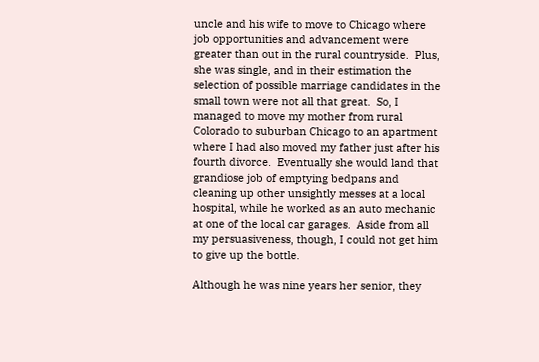uncle and his wife to move to Chicago where job opportunities and advancement were greater than out in the rural countryside.  Plus, she was single, and in their estimation the selection of possible marriage candidates in the small town were not all that great.  So, I managed to move my mother from rural Colorado to suburban Chicago to an apartment where I had also moved my father just after his fourth divorce.  Eventually she would land that grandiose job of emptying bedpans and cleaning up other unsightly messes at a local hospital, while he worked as an auto mechanic at one of the local car garages.  Aside from all my persuasiveness, though, I could not get him to give up the bottle.

Although he was nine years her senior, they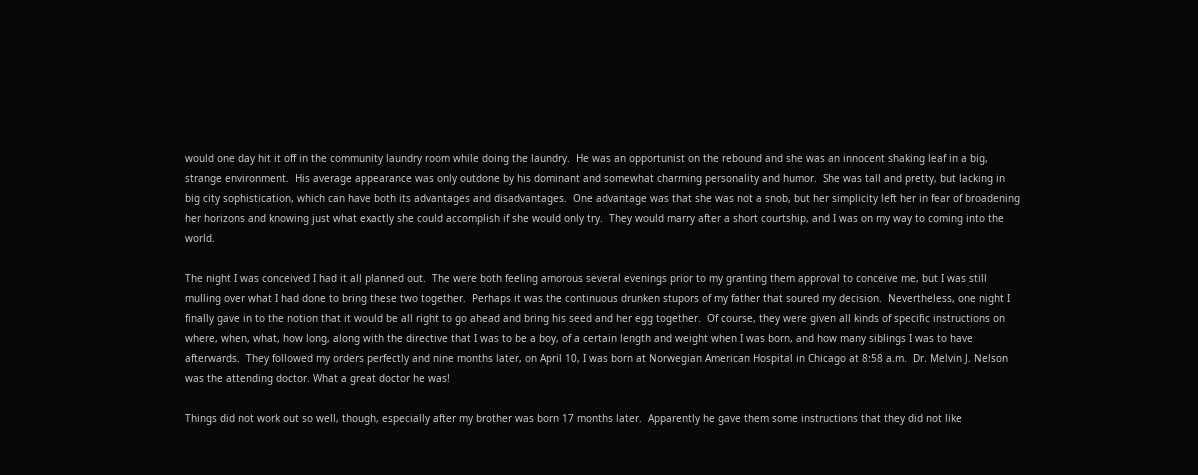would one day hit it off in the community laundry room while doing the laundry.  He was an opportunist on the rebound and she was an innocent shaking leaf in a big, strange environment.  His average appearance was only outdone by his dominant and somewhat charming personality and humor.  She was tall and pretty, but lacking in big city sophistication, which can have both its advantages and disadvantages.  One advantage was that she was not a snob, but her simplicity left her in fear of broadening her horizons and knowing just what exactly she could accomplish if she would only try.  They would marry after a short courtship, and I was on my way to coming into the world.

The night I was conceived I had it all planned out.  The were both feeling amorous several evenings prior to my granting them approval to conceive me, but I was still mulling over what I had done to bring these two together.  Perhaps it was the continuous drunken stupors of my father that soured my decision.  Nevertheless, one night I finally gave in to the notion that it would be all right to go ahead and bring his seed and her egg together.  Of course, they were given all kinds of specific instructions on where, when, what, how long, along with the directive that I was to be a boy, of a certain length and weight when I was born, and how many siblings I was to have afterwards.  They followed my orders perfectly and nine months later, on April 10, I was born at Norwegian American Hospital in Chicago at 8:58 a.m.  Dr. Melvin J. Nelson was the attending doctor. What a great doctor he was!

Things did not work out so well, though, especially after my brother was born 17 months later.  Apparently he gave them some instructions that they did not like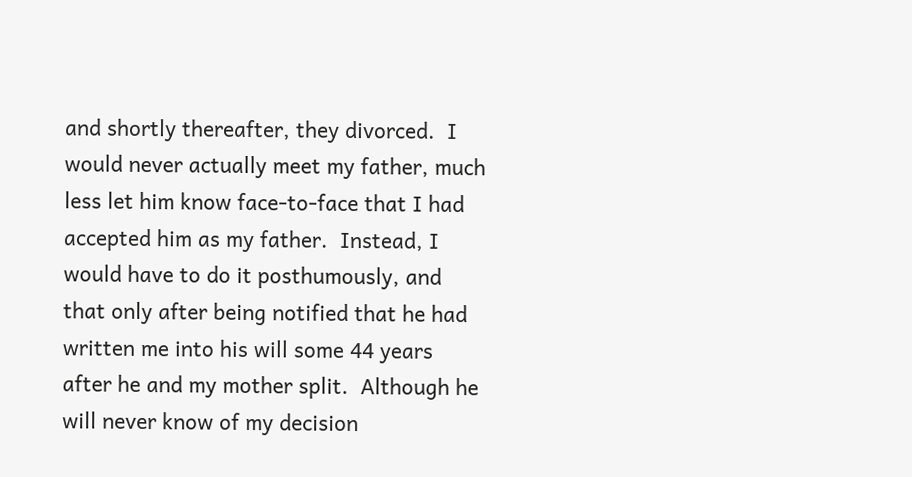and shortly thereafter, they divorced.  I would never actually meet my father, much less let him know face-to-face that I had accepted him as my father.  Instead, I would have to do it posthumously, and that only after being notified that he had written me into his will some 44 years after he and my mother split.  Although he will never know of my decision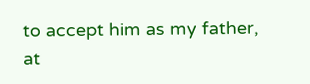to accept him as my father, at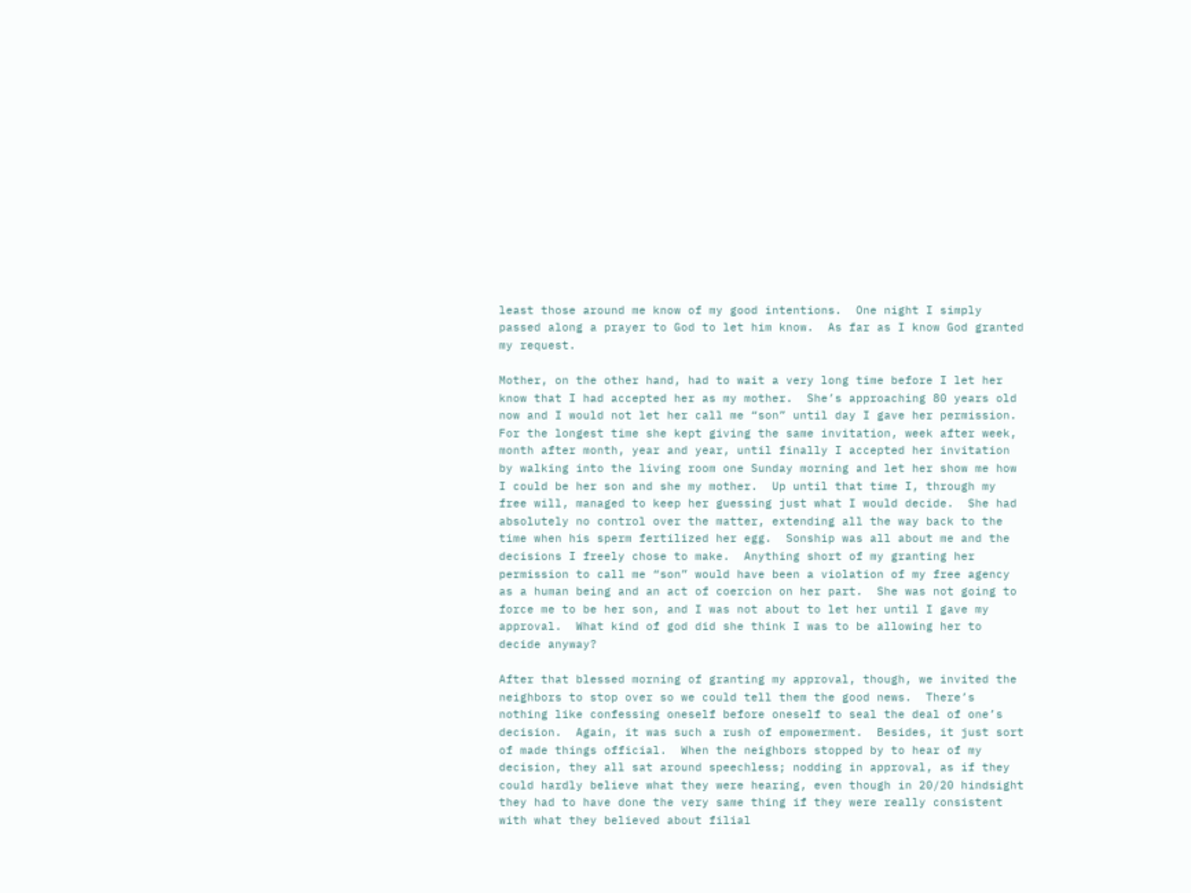least those around me know of my good intentions.  One night I simply passed along a prayer to God to let him know.  As far as I know God granted my request.

Mother, on the other hand, had to wait a very long time before I let her know that I had accepted her as my mother.  She’s approaching 80 years old now and I would not let her call me “son” until day I gave her permission.  For the longest time she kept giving the same invitation, week after week, month after month, year and year, until finally I accepted her invitation by walking into the living room one Sunday morning and let her show me how I could be her son and she my mother.  Up until that time I, through my free will, managed to keep her guessing just what I would decide.  She had absolutely no control over the matter, extending all the way back to the time when his sperm fertilized her egg.  Sonship was all about me and the decisions I freely chose to make.  Anything short of my granting her permission to call me “son” would have been a violation of my free agency as a human being and an act of coercion on her part.  She was not going to force me to be her son, and I was not about to let her until I gave my approval.  What kind of god did she think I was to be allowing her to decide anyway?

After that blessed morning of granting my approval, though, we invited the neighbors to stop over so we could tell them the good news.  There’s nothing like confessing oneself before oneself to seal the deal of one’s decision.  Again, it was such a rush of empowerment.  Besides, it just sort of made things official.  When the neighbors stopped by to hear of my decision, they all sat around speechless; nodding in approval, as if they could hardly believe what they were hearing, even though in 20/20 hindsight they had to have done the very same thing if they were really consistent with what they believed about filial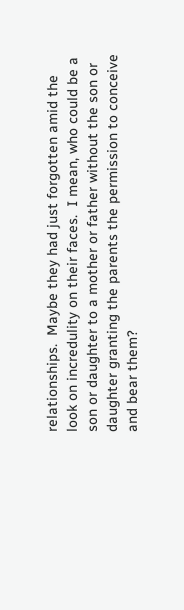relationships.  Maybe they had just forgotten amid the look on incredulity on their faces.  I mean, who could be a son or daughter to a mother or father without the son or daughter granting the parents the permission to conceive and bear them?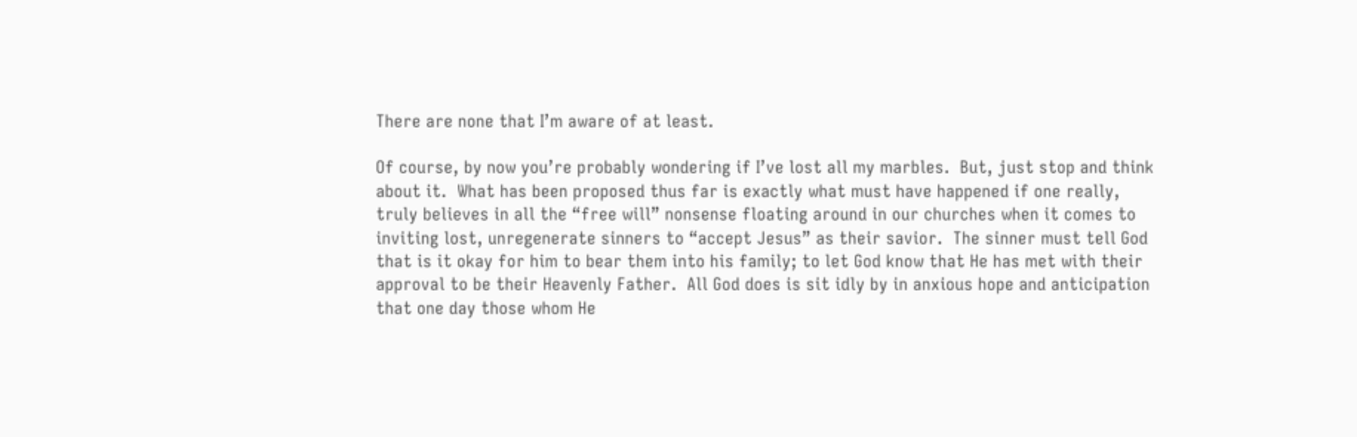There are none that I’m aware of at least.

Of course, by now you’re probably wondering if I’ve lost all my marbles.  But, just stop and think about it.  What has been proposed thus far is exactly what must have happened if one really, truly believes in all the “free will” nonsense floating around in our churches when it comes to inviting lost, unregenerate sinners to “accept Jesus” as their savior.  The sinner must tell God that is it okay for him to bear them into his family; to let God know that He has met with their approval to be their Heavenly Father.  All God does is sit idly by in anxious hope and anticipation that one day those whom He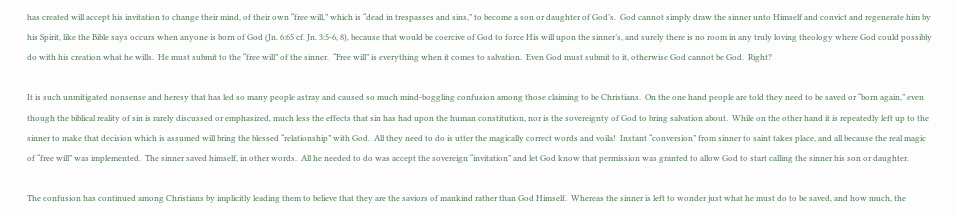has created will accept his invitation to change their mind, of their own “free will,” which is “dead in trespasses and sins,” to become a son or daughter of God’s.  God cannot simply draw the sinner unto Himself and convict and regenerate him by his Spirit, like the Bible says occurs when anyone is born of God (Jn. 6:65 cf. Jn. 3:5-6, 8), because that would be coercive of God to force His will upon the sinner’s, and surely there is no room in any truly loving theology where God could possibly do with his creation what he wills.  He must submit to the “free will” of the sinner.  “Free will” is everything when it comes to salvation.  Even God must submit to it, otherwise God cannot be God.  Right?

It is such unmitigated nonsense and heresy that has led so many people astray and caused so much mind-boggling confusion among those claiming to be Christians.  On the one hand people are told they need to be saved or “born again,” even though the biblical reality of sin is rarely discussed or emphasized, much less the effects that sin has had upon the human constitution, nor is the sovereignty of God to bring salvation about.  While on the other hand it is repeatedly left up to the sinner to make that decision which is assumed will bring the blessed “relationship” with God.  All they need to do is utter the magically correct words and voila!  Instant “conversion” from sinner to saint takes place, and all because the real magic of “free will” was implemented.  The sinner saved himself, in other words.  All he needed to do was accept the sovereign “invitation” and let God know that permission was granted to allow God to start calling the sinner his son or daughter.

The confusion has continued among Christians by implicitly leading them to believe that they are the saviors of mankind rather than God Himself.  Whereas the sinner is left to wonder just what he must do to be saved, and how much, the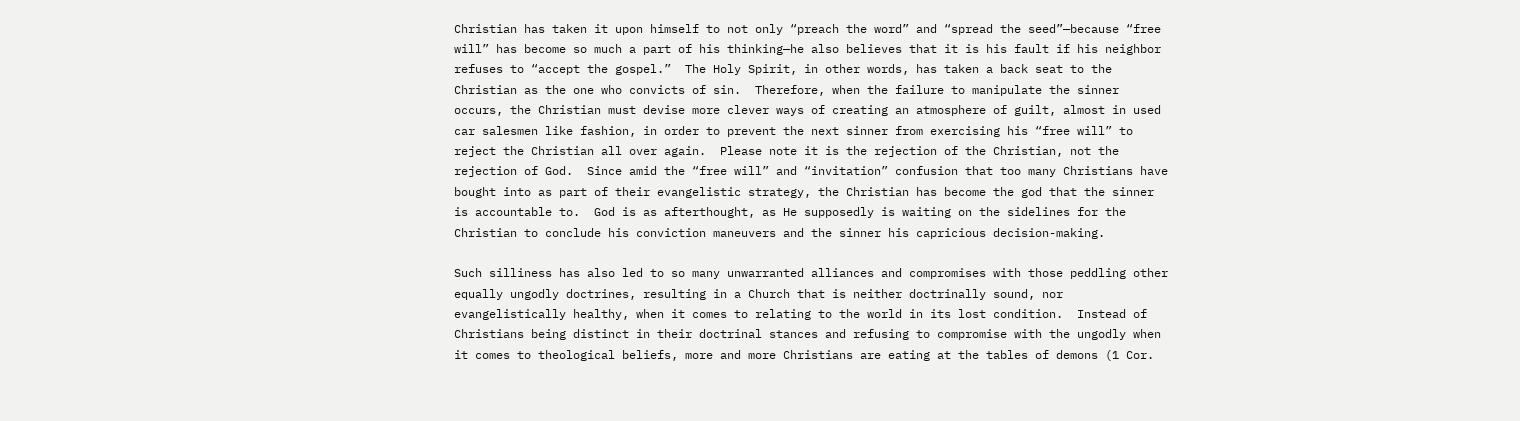Christian has taken it upon himself to not only “preach the word” and “spread the seed”—because “free will” has become so much a part of his thinking—he also believes that it is his fault if his neighbor refuses to “accept the gospel.”  The Holy Spirit, in other words, has taken a back seat to the Christian as the one who convicts of sin.  Therefore, when the failure to manipulate the sinner occurs, the Christian must devise more clever ways of creating an atmosphere of guilt, almost in used car salesmen like fashion, in order to prevent the next sinner from exercising his “free will” to reject the Christian all over again.  Please note it is the rejection of the Christian, not the rejection of God.  Since amid the “free will” and “invitation” confusion that too many Christians have bought into as part of their evangelistic strategy, the Christian has become the god that the sinner is accountable to.  God is as afterthought, as He supposedly is waiting on the sidelines for the Christian to conclude his conviction maneuvers and the sinner his capricious decision-making.

Such silliness has also led to so many unwarranted alliances and compromises with those peddling other equally ungodly doctrines, resulting in a Church that is neither doctrinally sound, nor evangelistically healthy, when it comes to relating to the world in its lost condition.  Instead of Christians being distinct in their doctrinal stances and refusing to compromise with the ungodly when it comes to theological beliefs, more and more Christians are eating at the tables of demons (1 Cor.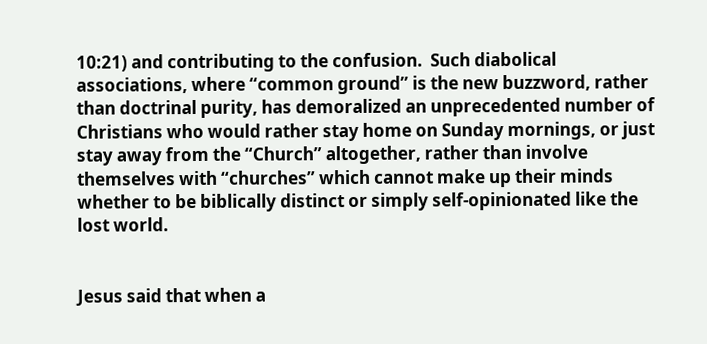10:21) and contributing to the confusion.  Such diabolical associations, where “common ground” is the new buzzword, rather than doctrinal purity, has demoralized an unprecedented number of Christians who would rather stay home on Sunday mornings, or just stay away from the “Church” altogether, rather than involve themselves with “churches” which cannot make up their minds whether to be biblically distinct or simply self-opinionated like the lost world.


Jesus said that when a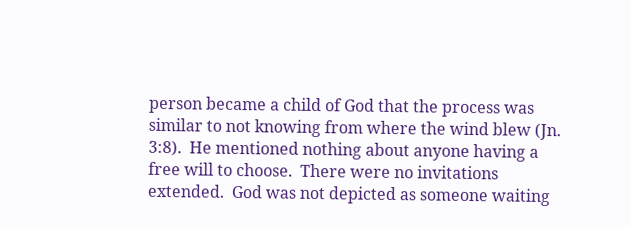person became a child of God that the process was similar to not knowing from where the wind blew (Jn. 3:8).  He mentioned nothing about anyone having a free will to choose.  There were no invitations extended.  God was not depicted as someone waiting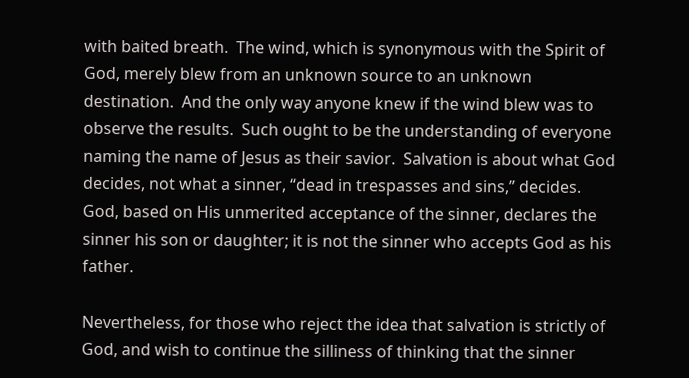with baited breath.  The wind, which is synonymous with the Spirit of God, merely blew from an unknown source to an unknown destination.  And the only way anyone knew if the wind blew was to observe the results.  Such ought to be the understanding of everyone naming the name of Jesus as their savior.  Salvation is about what God decides, not what a sinner, “dead in trespasses and sins,” decides.  God, based on His unmerited acceptance of the sinner, declares the sinner his son or daughter; it is not the sinner who accepts God as his father.

Nevertheless, for those who reject the idea that salvation is strictly of God, and wish to continue the silliness of thinking that the sinner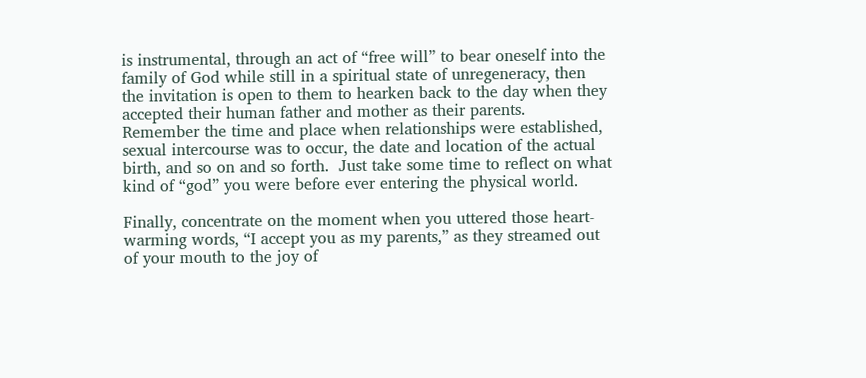is instrumental, through an act of “free will” to bear oneself into the family of God while still in a spiritual state of unregeneracy, then the invitation is open to them to hearken back to the day when they accepted their human father and mother as their parents.  Remember the time and place when relationships were established, sexual intercourse was to occur, the date and location of the actual birth, and so on and so forth.  Just take some time to reflect on what kind of “god” you were before ever entering the physical world.

Finally, concentrate on the moment when you uttered those heart-warming words, “I accept you as my parents,” as they streamed out of your mouth to the joy of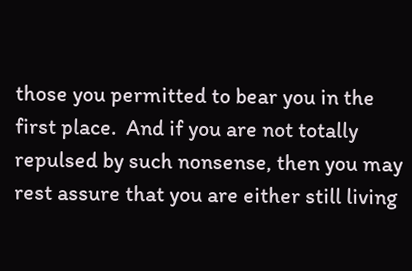those you permitted to bear you in the first place.  And if you are not totally repulsed by such nonsense, then you may rest assure that you are either still living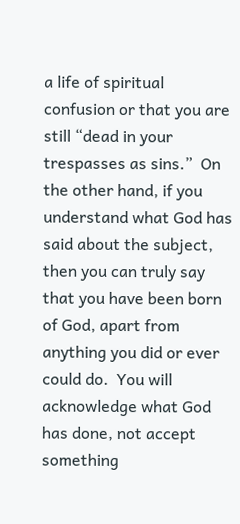a life of spiritual confusion or that you are still “dead in your trespasses as sins.”  On the other hand, if you understand what God has said about the subject, then you can truly say that you have been born of God, apart from anything you did or ever could do.  You will acknowledge what God has done, not accept something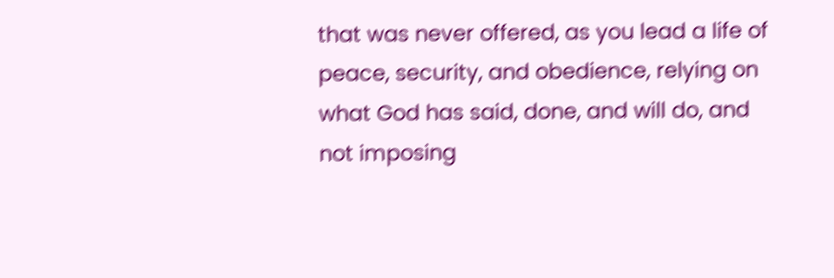that was never offered, as you lead a life of peace, security, and obedience, relying on what God has said, done, and will do, and not imposing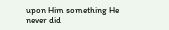upon Him something He never did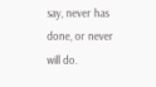say, never has done, or never will do.